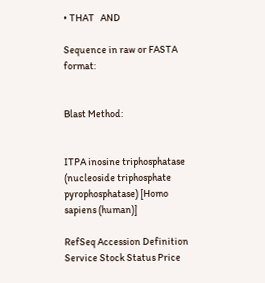• THAT   AND

Sequence in raw or FASTA format:


Blast Method:


ITPA inosine triphosphatase (nucleoside triphosphate pyrophosphatase) [Homo sapiens (human)]

RefSeq Accession Definition Service Stock Status Price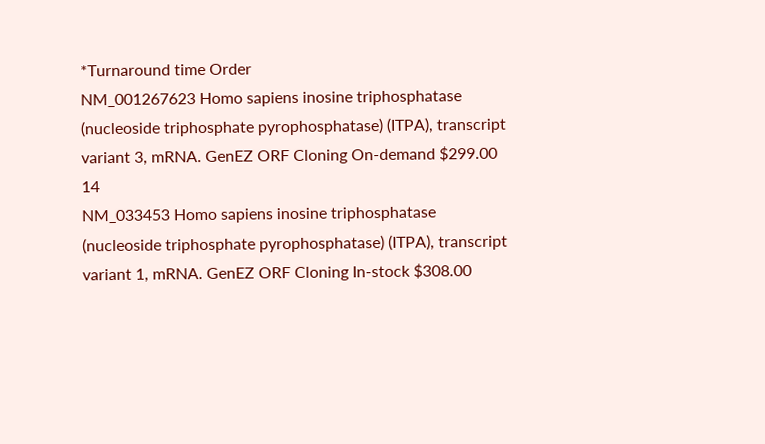*Turnaround time Order
NM_001267623 Homo sapiens inosine triphosphatase (nucleoside triphosphate pyrophosphatase) (ITPA), transcript variant 3, mRNA. GenEZ ORF Cloning On-demand $299.00 14
NM_033453 Homo sapiens inosine triphosphatase (nucleoside triphosphate pyrophosphatase) (ITPA), transcript variant 1, mRNA. GenEZ ORF Cloning In-stock $308.00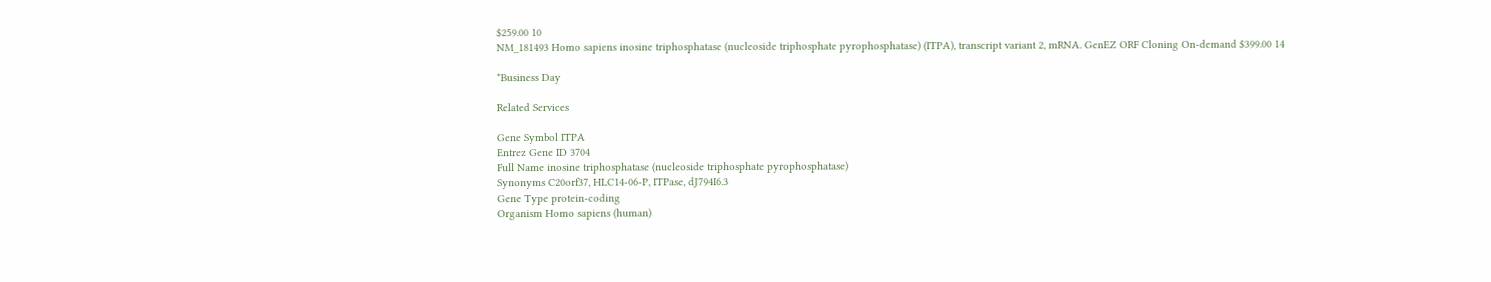$259.00 10
NM_181493 Homo sapiens inosine triphosphatase (nucleoside triphosphate pyrophosphatase) (ITPA), transcript variant 2, mRNA. GenEZ ORF Cloning On-demand $399.00 14

*Business Day

Related Services

Gene Symbol ITPA
Entrez Gene ID 3704
Full Name inosine triphosphatase (nucleoside triphosphate pyrophosphatase)
Synonyms C20orf37, HLC14-06-P, ITPase, dJ794I6.3
Gene Type protein-coding
Organism Homo sapiens (human)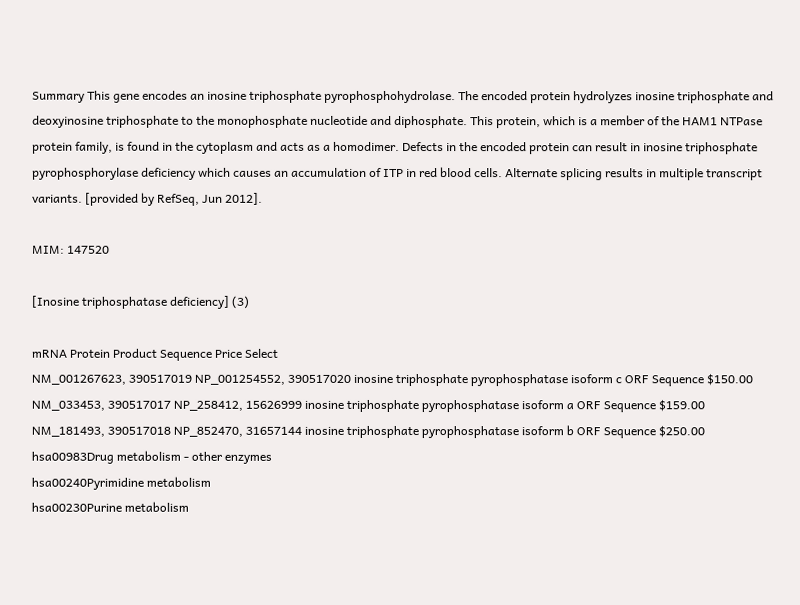Summary This gene encodes an inosine triphosphate pyrophosphohydrolase. The encoded protein hydrolyzes inosine triphosphate and deoxyinosine triphosphate to the monophosphate nucleotide and diphosphate. This protein, which is a member of the HAM1 NTPase protein family, is found in the cytoplasm and acts as a homodimer. Defects in the encoded protein can result in inosine triphosphate pyrophosphorylase deficiency which causes an accumulation of ITP in red blood cells. Alternate splicing results in multiple transcript variants. [provided by RefSeq, Jun 2012].

MIM: 147520

[Inosine triphosphatase deficiency] (3)

mRNA Protein Product Sequence Price Select
NM_001267623, 390517019 NP_001254552, 390517020 inosine triphosphate pyrophosphatase isoform c ORF Sequence $150.00
NM_033453, 390517017 NP_258412, 15626999 inosine triphosphate pyrophosphatase isoform a ORF Sequence $159.00
NM_181493, 390517018 NP_852470, 31657144 inosine triphosphate pyrophosphatase isoform b ORF Sequence $250.00
hsa00983Drug metabolism - other enzymes
hsa00240Pyrimidine metabolism
hsa00230Purine metabolism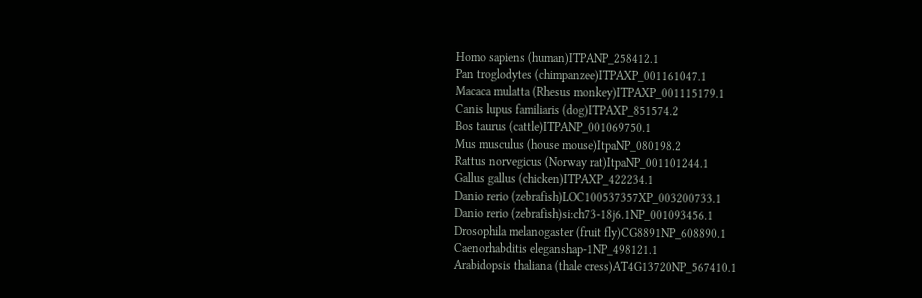Homo sapiens (human)ITPANP_258412.1
Pan troglodytes (chimpanzee)ITPAXP_001161047.1
Macaca mulatta (Rhesus monkey)ITPAXP_001115179.1
Canis lupus familiaris (dog)ITPAXP_851574.2
Bos taurus (cattle)ITPANP_001069750.1
Mus musculus (house mouse)ItpaNP_080198.2
Rattus norvegicus (Norway rat)ItpaNP_001101244.1
Gallus gallus (chicken)ITPAXP_422234.1
Danio rerio (zebrafish)LOC100537357XP_003200733.1
Danio rerio (zebrafish)si:ch73-18j6.1NP_001093456.1
Drosophila melanogaster (fruit fly)CG8891NP_608890.1
Caenorhabditis eleganshap-1NP_498121.1
Arabidopsis thaliana (thale cress)AT4G13720NP_567410.1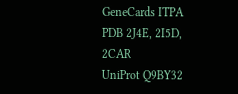GeneCards ITPA
PDB 2J4E, 2I5D, 2CAR
UniProt Q9BY32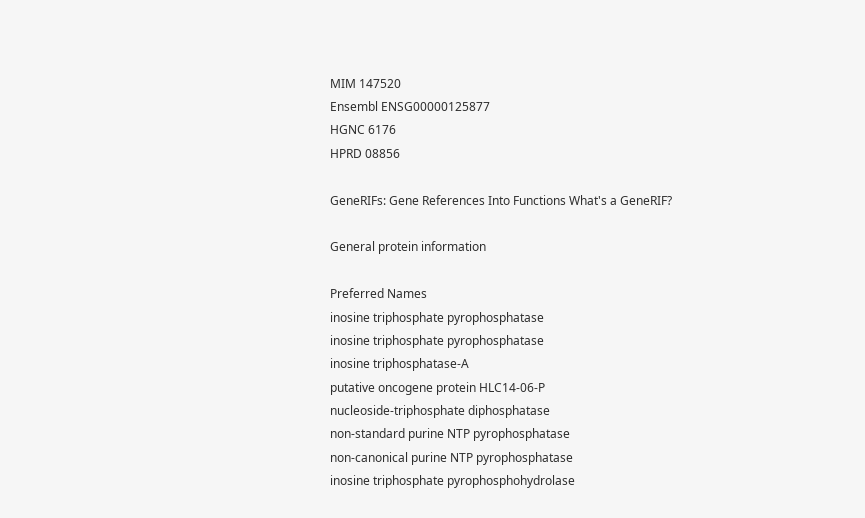MIM 147520
Ensembl ENSG00000125877
HGNC 6176
HPRD 08856

GeneRIFs: Gene References Into Functions What's a GeneRIF?

General protein information

Preferred Names
inosine triphosphate pyrophosphatase
inosine triphosphate pyrophosphatase
inosine triphosphatase-A
putative oncogene protein HLC14-06-P
nucleoside-triphosphate diphosphatase
non-standard purine NTP pyrophosphatase
non-canonical purine NTP pyrophosphatase
inosine triphosphate pyrophosphohydrolase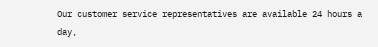Our customer service representatives are available 24 hours a day,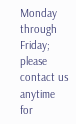Monday through Friday; please contact us anytime for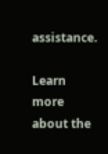assistance.

Learn more about the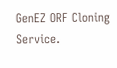GenEZ ORF Cloning Service.